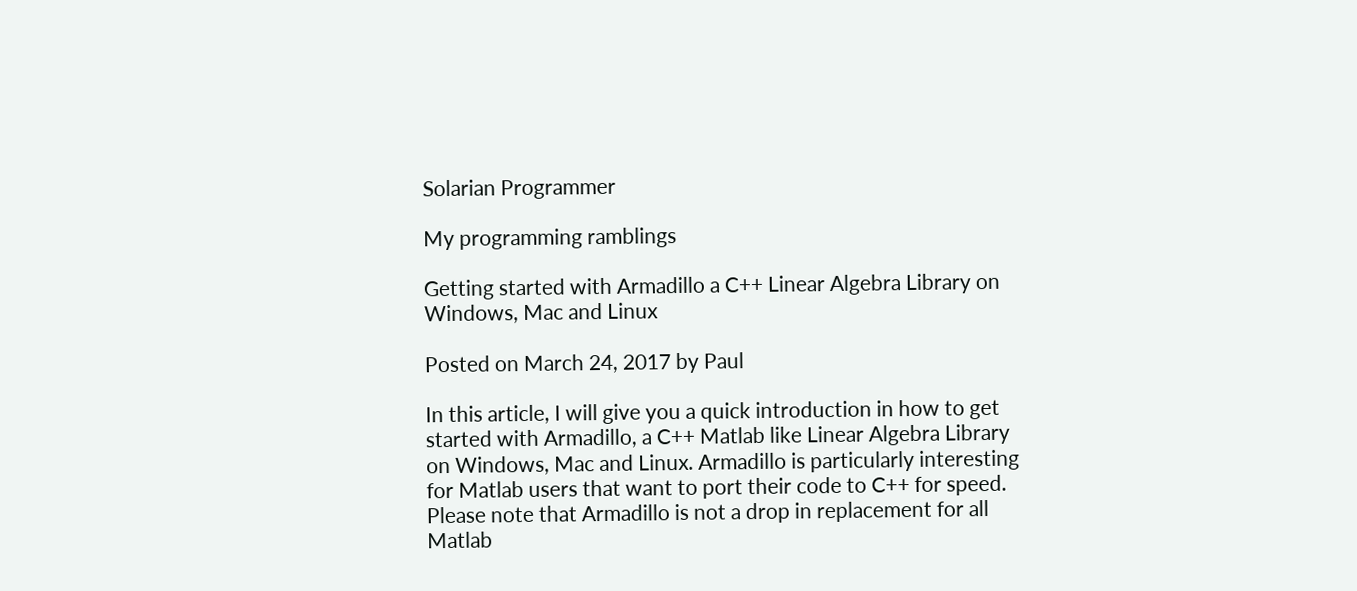Solarian Programmer

My programming ramblings

Getting started with Armadillo a C++ Linear Algebra Library on Windows, Mac and Linux

Posted on March 24, 2017 by Paul

In this article, I will give you a quick introduction in how to get started with Armadillo, a C++ Matlab like Linear Algebra Library on Windows, Mac and Linux. Armadillo is particularly interesting for Matlab users that want to port their code to C++ for speed. Please note that Armadillo is not a drop in replacement for all Matlab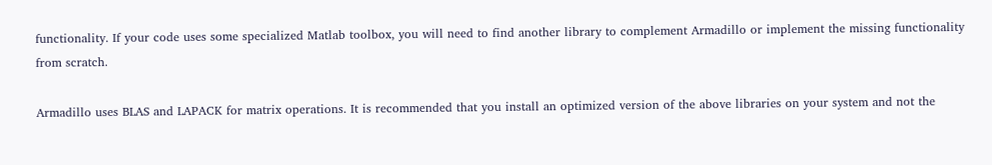functionality. If your code uses some specialized Matlab toolbox, you will need to find another library to complement Armadillo or implement the missing functionality from scratch.

Armadillo uses BLAS and LAPACK for matrix operations. It is recommended that you install an optimized version of the above libraries on your system and not the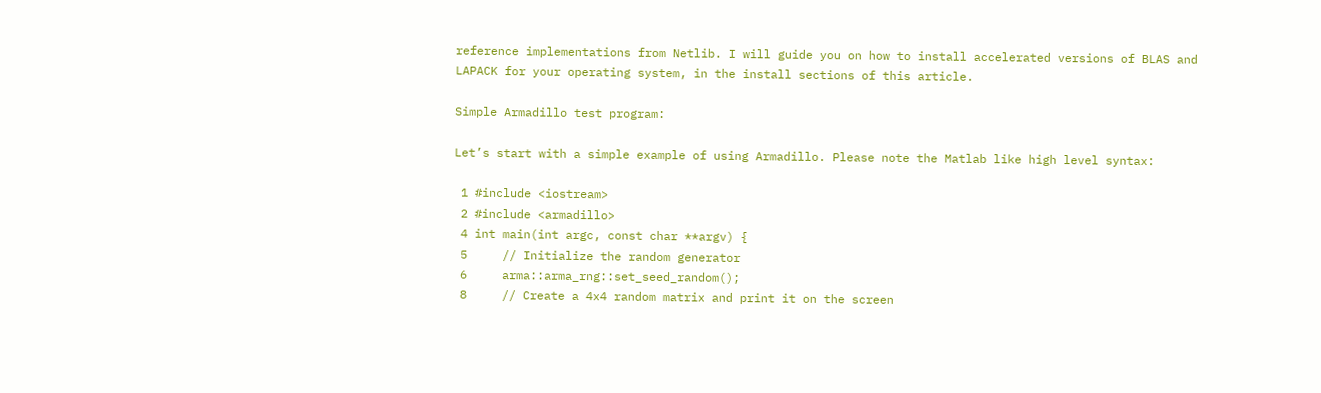reference implementations from Netlib. I will guide you on how to install accelerated versions of BLAS and LAPACK for your operating system, in the install sections of this article.

Simple Armadillo test program:

Let’s start with a simple example of using Armadillo. Please note the Matlab like high level syntax:

 1 #include <iostream>
 2 #include <armadillo>
 4 int main(int argc, const char **argv) {
 5     // Initialize the random generator
 6     arma::arma_rng::set_seed_random();
 8     // Create a 4x4 random matrix and print it on the screen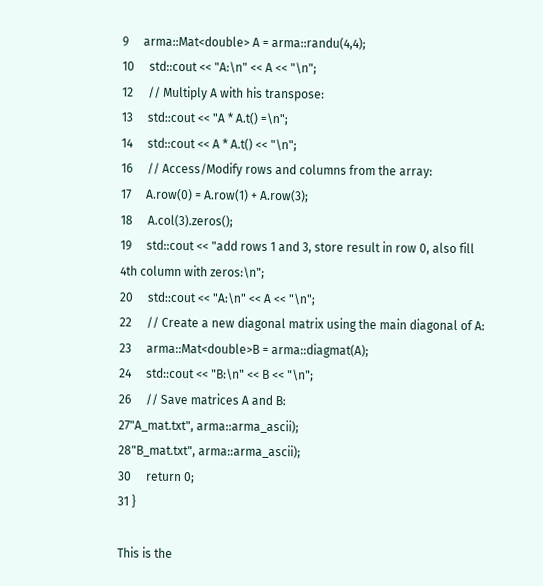9     arma::Mat<double> A = arma::randu(4,4);
10     std::cout << "A:\n" << A << "\n";
12     // Multiply A with his transpose:
13     std::cout << "A * A.t() =\n";
14     std::cout << A * A.t() << "\n";
16     // Access/Modify rows and columns from the array:
17     A.row(0) = A.row(1) + A.row(3);
18     A.col(3).zeros();
19     std::cout << "add rows 1 and 3, store result in row 0, also fill 4th column with zeros:\n";
20     std::cout << "A:\n" << A << "\n";
22     // Create a new diagonal matrix using the main diagonal of A:
23     arma::Mat<double>B = arma::diagmat(A);
24     std::cout << "B:\n" << B << "\n";
26     // Save matrices A and B:
27"A_mat.txt", arma::arma_ascii);
28"B_mat.txt", arma::arma_ascii);
30     return 0;
31 }

This is the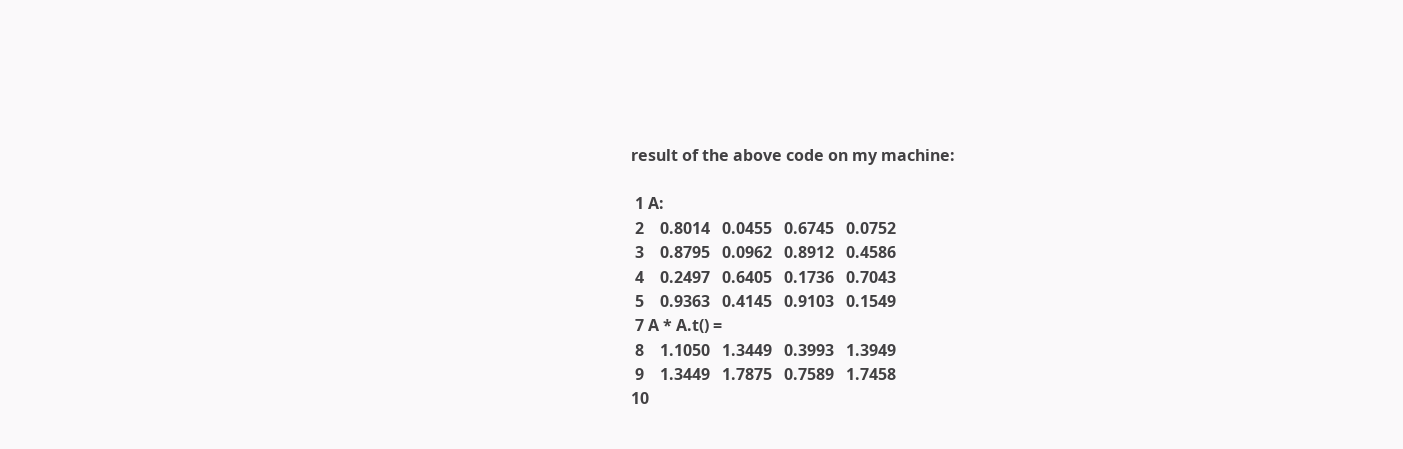result of the above code on my machine:

 1 A:
 2    0.8014   0.0455   0.6745   0.0752
 3    0.8795   0.0962   0.8912   0.4586
 4    0.2497   0.6405   0.1736   0.7043
 5    0.9363   0.4145   0.9103   0.1549
 7 A * A.t() =
 8    1.1050   1.3449   0.3993   1.3949
 9    1.3449   1.7875   0.7589   1.7458
10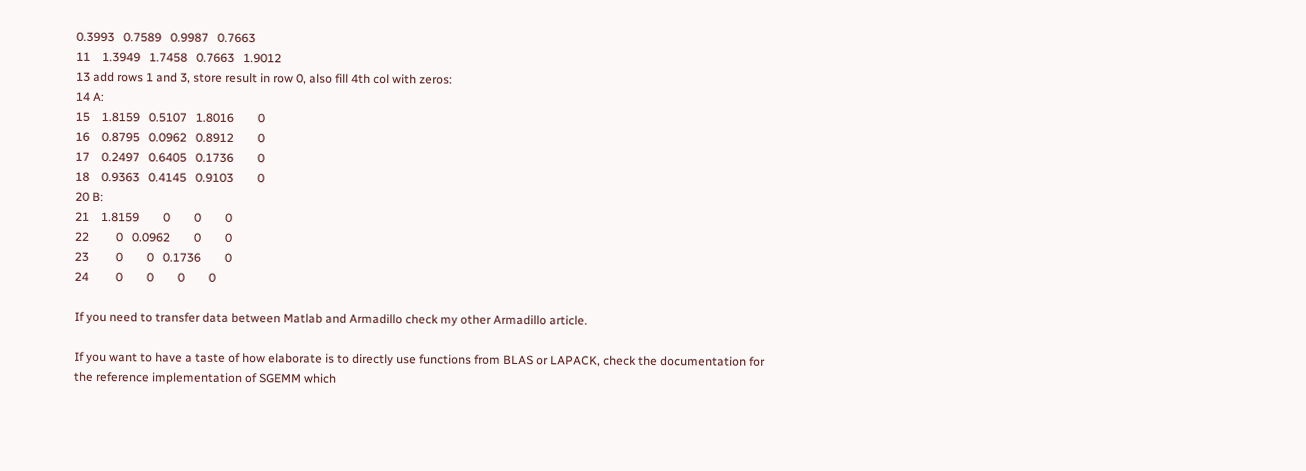0.3993   0.7589   0.9987   0.7663
11    1.3949   1.7458   0.7663   1.9012
13 add rows 1 and 3, store result in row 0, also fill 4th col with zeros:
14 A:
15    1.8159   0.5107   1.8016        0
16    0.8795   0.0962   0.8912        0
17    0.2497   0.6405   0.1736        0
18    0.9363   0.4145   0.9103        0
20 B:
21    1.8159        0        0        0
22         0   0.0962        0        0
23         0        0   0.1736        0
24         0        0        0        0

If you need to transfer data between Matlab and Armadillo check my other Armadillo article.

If you want to have a taste of how elaborate is to directly use functions from BLAS or LAPACK, check the documentation for the reference implementation of SGEMM which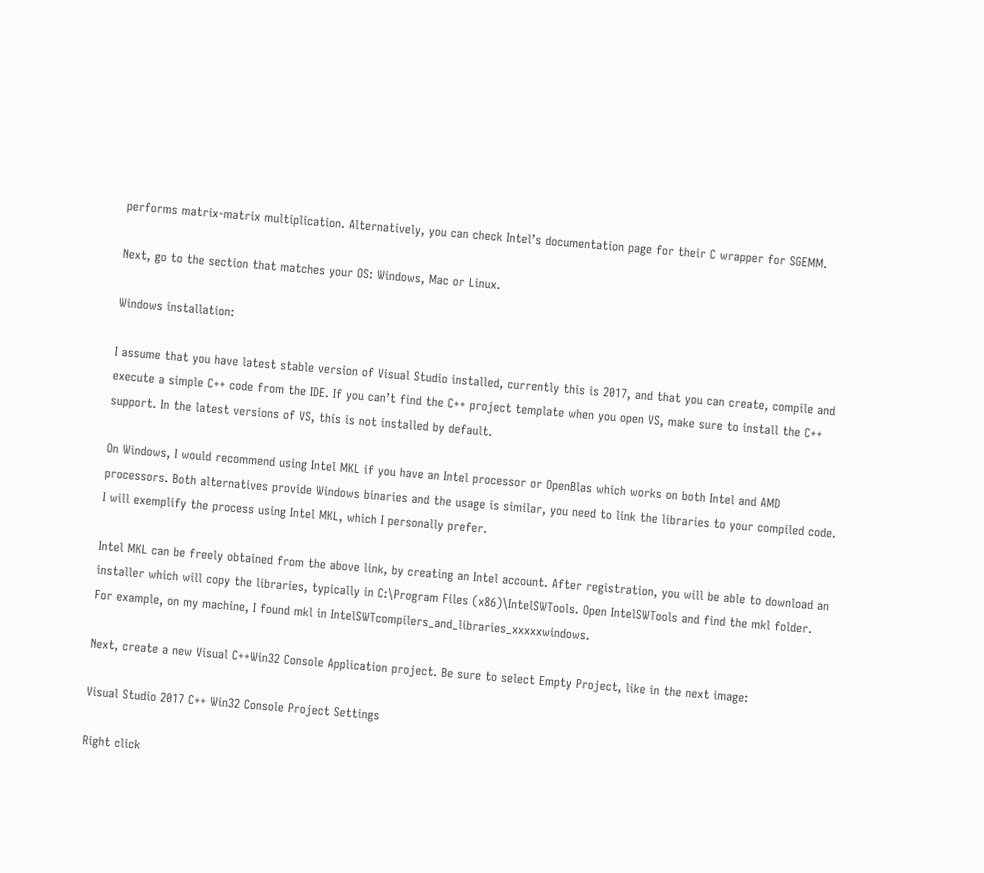performs matrix-matrix multiplication. Alternatively, you can check Intel’s documentation page for their C wrapper for SGEMM.

Next, go to the section that matches your OS: Windows, Mac or Linux.

Windows installation:

I assume that you have latest stable version of Visual Studio installed, currently this is 2017, and that you can create, compile and execute a simple C++ code from the IDE. If you can’t find the C++ project template when you open VS, make sure to install the C++ support. In the latest versions of VS, this is not installed by default.

On Windows, I would recommend using Intel MKL if you have an Intel processor or OpenBlas which works on both Intel and AMD processors. Both alternatives provide Windows binaries and the usage is similar, you need to link the libraries to your compiled code. I will exemplify the process using Intel MKL, which I personally prefer.

Intel MKL can be freely obtained from the above link, by creating an Intel account. After registration, you will be able to download an installer which will copy the libraries, typically in C:\Program Files (x86)\IntelSWTools. Open IntelSWTools and find the mkl folder. For example, on my machine, I found mkl in IntelSWTcompilers_and_libraries_xxxxxwindows.

Next, create a new Visual C++Win32 Console Application project. Be sure to select Empty Project, like in the next image:

Visual Studio 2017 C++ Win32 Console Project Settings

Right click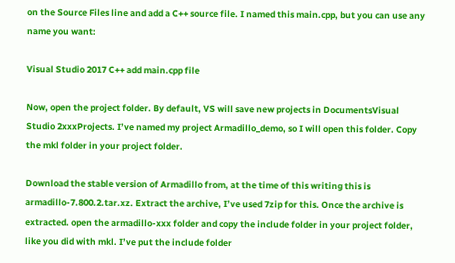on the Source Files line and add a C++ source file. I named this main.cpp, but you can use any name you want:

Visual Studio 2017 C++ add main.cpp file

Now, open the project folder. By default, VS will save new projects in DocumentsVisual Studio 2xxxProjects. I’ve named my project Armadillo_demo, so I will open this folder. Copy the mkl folder in your project folder.

Download the stable version of Armadillo from, at the time of this writing this is armadillo-7.800.2.tar.xz. Extract the archive, I’ve used 7zip for this. Once the archive is extracted. open the armadillo-xxx folder and copy the include folder in your project folder, like you did with mkl. I’ve put the include folder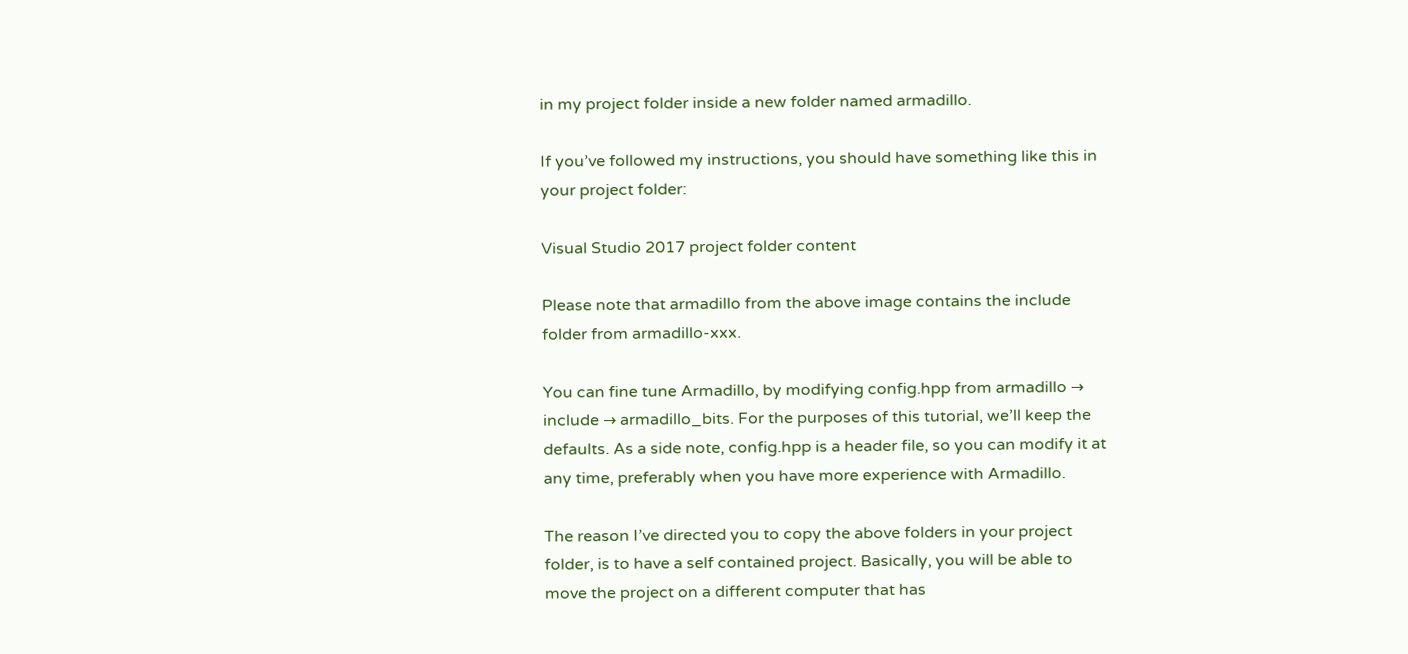in my project folder inside a new folder named armadillo.

If you’ve followed my instructions, you should have something like this in your project folder:

Visual Studio 2017 project folder content

Please note that armadillo from the above image contains the include folder from armadillo-xxx.

You can fine tune Armadillo, by modifying config.hpp from armadillo → include → armadillo_bits. For the purposes of this tutorial, we’ll keep the defaults. As a side note, config.hpp is a header file, so you can modify it at any time, preferably when you have more experience with Armadillo.

The reason I’ve directed you to copy the above folders in your project folder, is to have a self contained project. Basically, you will be able to move the project on a different computer that has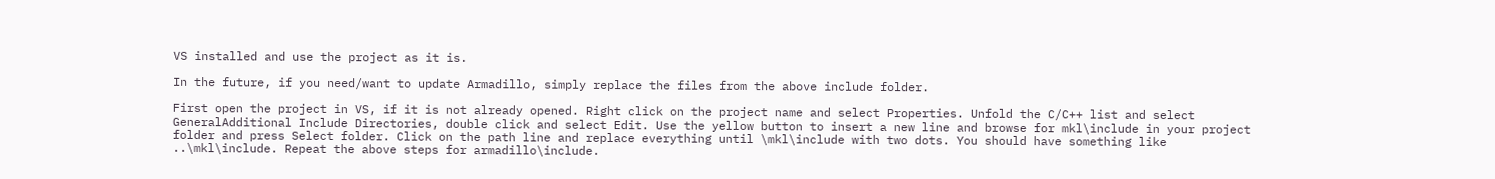VS installed and use the project as it is.

In the future, if you need/want to update Armadillo, simply replace the files from the above include folder.

First open the project in VS, if it is not already opened. Right click on the project name and select Properties. Unfold the C/C++ list and select GeneralAdditional Include Directories, double click and select Edit. Use the yellow button to insert a new line and browse for mkl\include in your project folder and press Select folder. Click on the path line and replace everything until \mkl\include with two dots. You should have something like ..\mkl\include. Repeat the above steps for armadillo\include.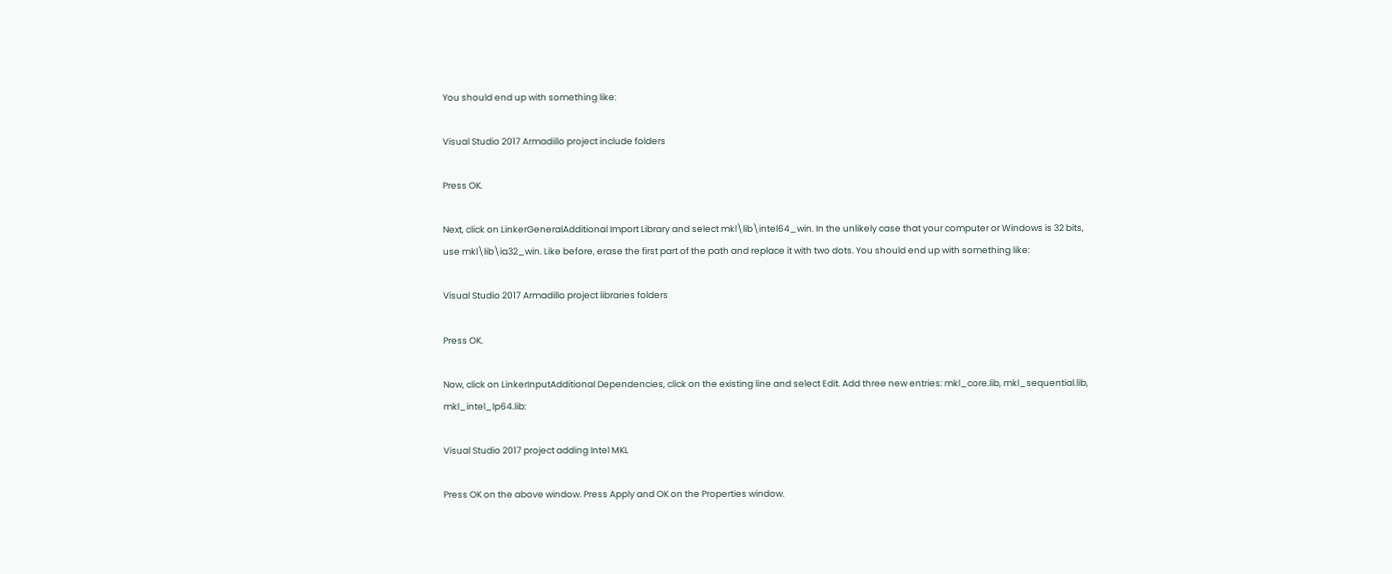You should end up with something like:

Visual Studio 2017 Armadillo project include folders

Press OK.

Next, click on LinkerGeneralAdditional Import Library and select mkl\lib\intel64_win. In the unlikely case that your computer or Windows is 32 bits, use mkl\lib\ia32_win. Like before, erase the first part of the path and replace it with two dots. You should end up with something like:

Visual Studio 2017 Armadillo project libraries folders

Press OK.

Now, click on LinkerInputAdditional Dependencies, click on the existing line and select Edit. Add three new entries: mkl_core.lib, mkl_sequential.lib, mkl_intel_lp64.lib:

Visual Studio 2017 project adding Intel MKL

Press OK on the above window. Press Apply and OK on the Properties window.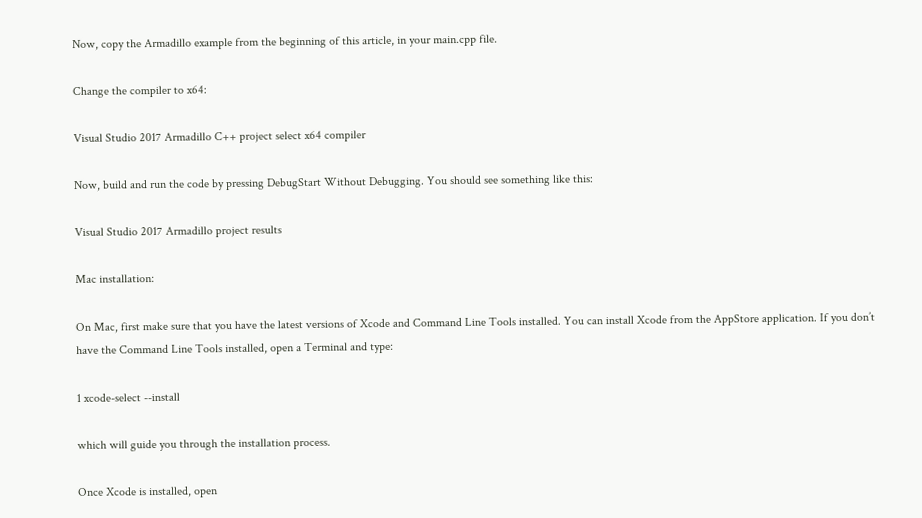Now, copy the Armadillo example from the beginning of this article, in your main.cpp file.

Change the compiler to x64:

Visual Studio 2017 Armadillo C++ project select x64 compiler

Now, build and run the code by pressing DebugStart Without Debugging. You should see something like this:

Visual Studio 2017 Armadillo project results

Mac installation:

On Mac, first make sure that you have the latest versions of Xcode and Command Line Tools installed. You can install Xcode from the AppStore application. If you don’t have the Command Line Tools installed, open a Terminal and type:

1 xcode-select --install

which will guide you through the installation process.

Once Xcode is installed, open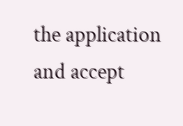the application and accept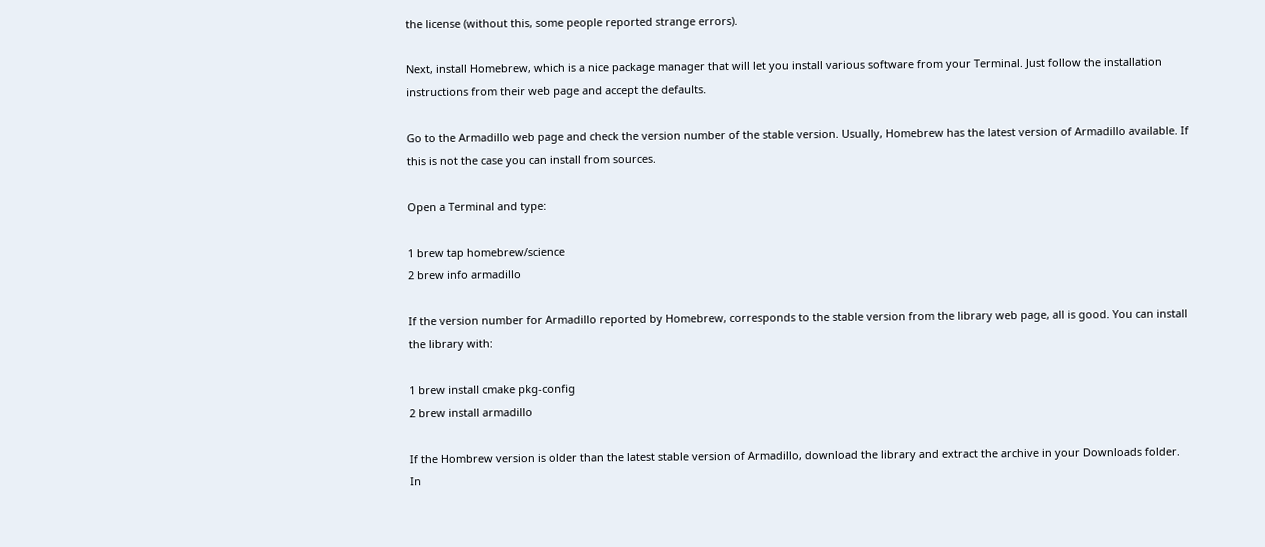the license (without this, some people reported strange errors).

Next, install Homebrew, which is a nice package manager that will let you install various software from your Terminal. Just follow the installation instructions from their web page and accept the defaults.

Go to the Armadillo web page and check the version number of the stable version. Usually, Homebrew has the latest version of Armadillo available. If this is not the case you can install from sources.

Open a Terminal and type:

1 brew tap homebrew/science
2 brew info armadillo

If the version number for Armadillo reported by Homebrew, corresponds to the stable version from the library web page, all is good. You can install the library with:

1 brew install cmake pkg-config
2 brew install armadillo

If the Hombrew version is older than the latest stable version of Armadillo, download the library and extract the archive in your Downloads folder. In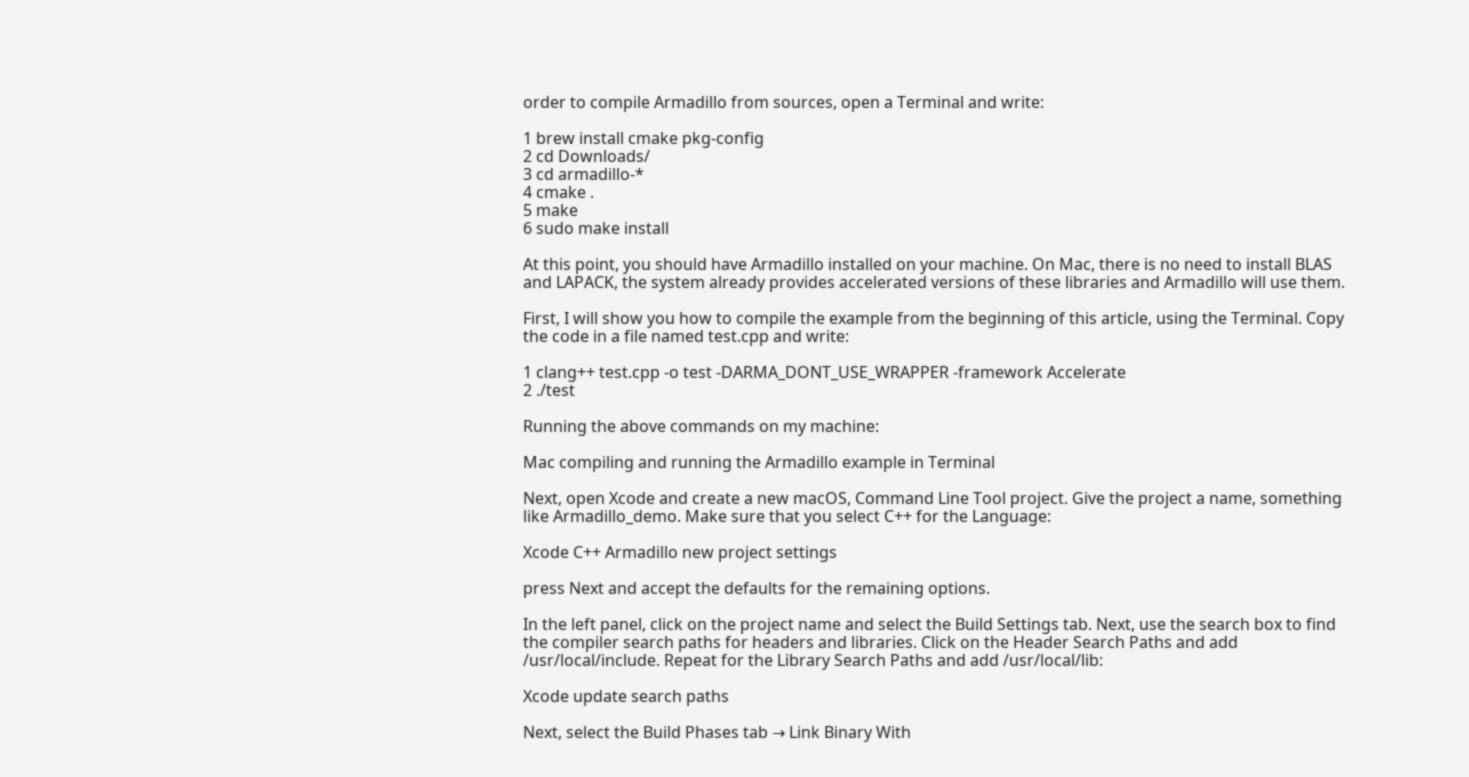order to compile Armadillo from sources, open a Terminal and write:

1 brew install cmake pkg-config
2 cd Downloads/
3 cd armadillo-*
4 cmake .
5 make
6 sudo make install

At this point, you should have Armadillo installed on your machine. On Mac, there is no need to install BLAS and LAPACK, the system already provides accelerated versions of these libraries and Armadillo will use them.

First, I will show you how to compile the example from the beginning of this article, using the Terminal. Copy the code in a file named test.cpp and write:

1 clang++ test.cpp -o test -DARMA_DONT_USE_WRAPPER -framework Accelerate
2 ./test

Running the above commands on my machine:

Mac compiling and running the Armadillo example in Terminal

Next, open Xcode and create a new macOS, Command Line Tool project. Give the project a name, something like Armadillo_demo. Make sure that you select C++ for the Language:

Xcode C++ Armadillo new project settings

press Next and accept the defaults for the remaining options.

In the left panel, click on the project name and select the Build Settings tab. Next, use the search box to find the compiler search paths for headers and libraries. Click on the Header Search Paths and add /usr/local/include. Repeat for the Library Search Paths and add /usr/local/lib:

Xcode update search paths

Next, select the Build Phases tab → Link Binary With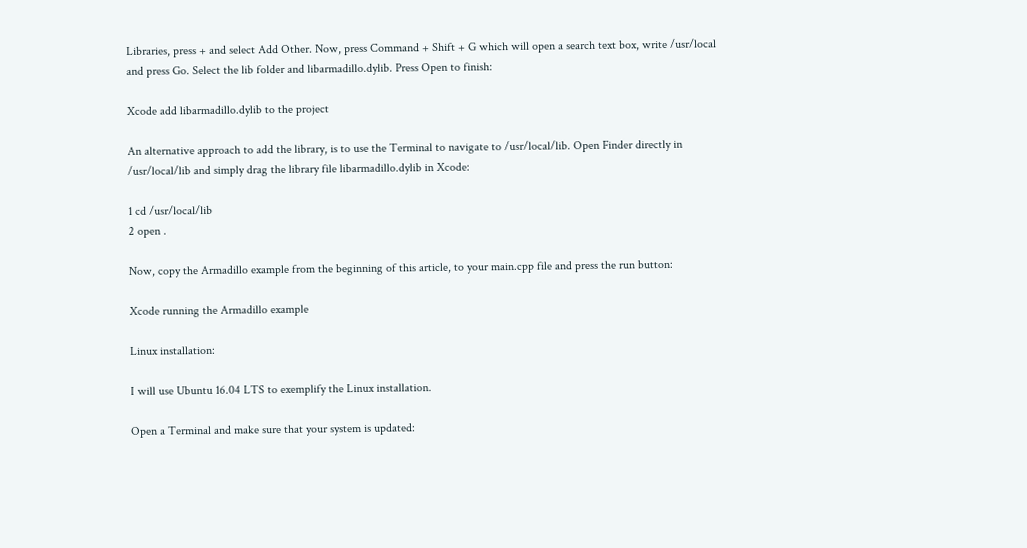Libraries, press + and select Add Other. Now, press Command + Shift + G which will open a search text box, write /usr/local and press Go. Select the lib folder and libarmadillo.dylib. Press Open to finish:

Xcode add libarmadillo.dylib to the project

An alternative approach to add the library, is to use the Terminal to navigate to /usr/local/lib. Open Finder directly in /usr/local/lib and simply drag the library file libarmadillo.dylib in Xcode:

1 cd /usr/local/lib
2 open .

Now, copy the Armadillo example from the beginning of this article, to your main.cpp file and press the run button:

Xcode running the Armadillo example

Linux installation:

I will use Ubuntu 16.04 LTS to exemplify the Linux installation.

Open a Terminal and make sure that your system is updated: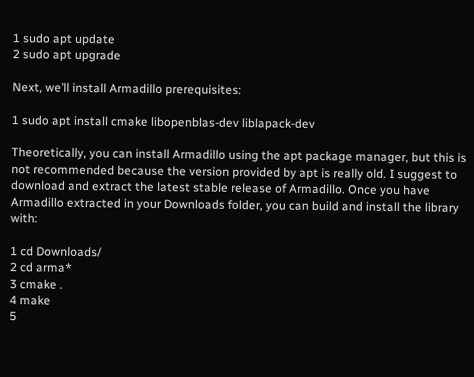1 sudo apt update
2 sudo apt upgrade

Next, we’ll install Armadillo prerequisites:

1 sudo apt install cmake libopenblas-dev liblapack-dev

Theoretically, you can install Armadillo using the apt package manager, but this is not recommended because the version provided by apt is really old. I suggest to download and extract the latest stable release of Armadillo. Once you have Armadillo extracted in your Downloads folder, you can build and install the library with:

1 cd Downloads/
2 cd arma*
3 cmake .
4 make
5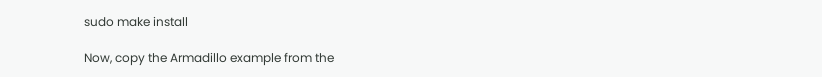sudo make install

Now, copy the Armadillo example from the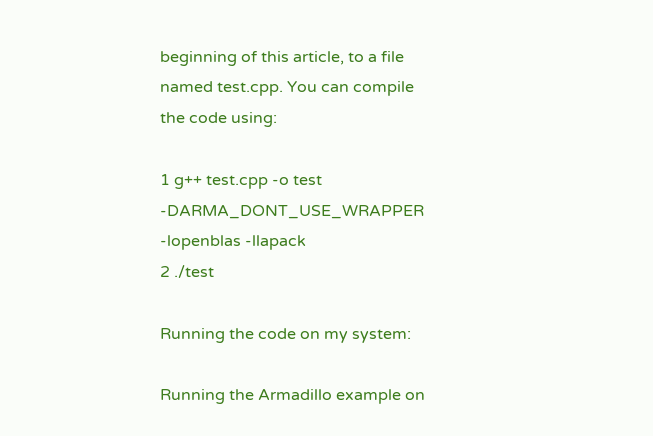beginning of this article, to a file named test.cpp. You can compile the code using:

1 g++ test.cpp -o test -DARMA_DONT_USE_WRAPPER -lopenblas -llapack
2 ./test

Running the code on my system:

Running the Armadillo example on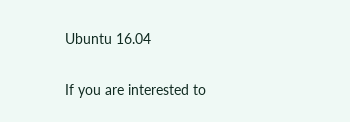Ubuntu 16.04

If you are interested to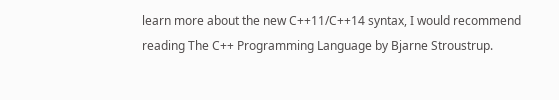learn more about the new C++11/C++14 syntax, I would recommend reading The C++ Programming Language by Bjarne Stroustrup.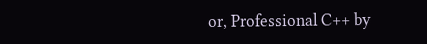or, Professional C++ by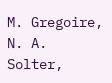M. Gregoire, N. A. Solter,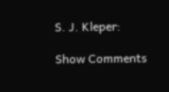S. J. Kleper:

Show Comments